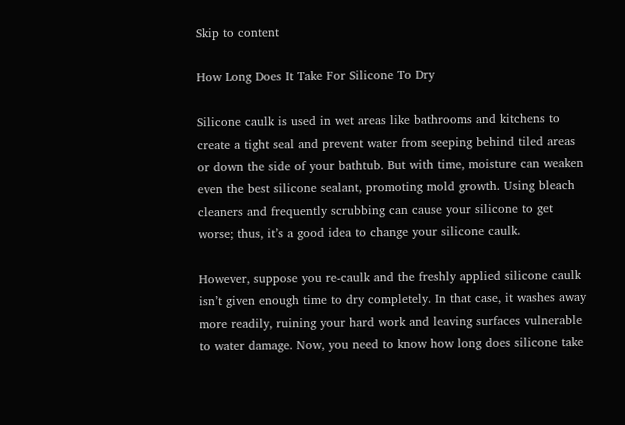Skip to content

How Long Does It Take For Silicone To Dry

Silicone caulk is used in wet areas like bathrooms and kitchens to create a tight seal and prevent water from seeping behind tiled areas or down the side of your bathtub. But with time, moisture can weaken even the best silicone sealant, promoting mold growth. Using bleach cleaners and frequently scrubbing can cause your silicone to get worse; thus, it’s a good idea to change your silicone caulk.

However, suppose you re-caulk and the freshly applied silicone caulk isn’t given enough time to dry completely. In that case, it washes away more readily, ruining your hard work and leaving surfaces vulnerable to water damage. Now, you need to know how long does silicone take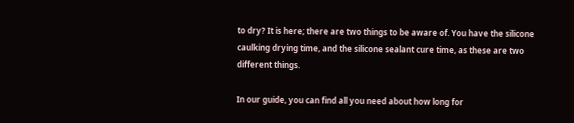to dry? It is here; there are two things to be aware of. You have the silicone caulking drying time, and the silicone sealant cure time, as these are two different things.

In our guide, you can find all you need about how long for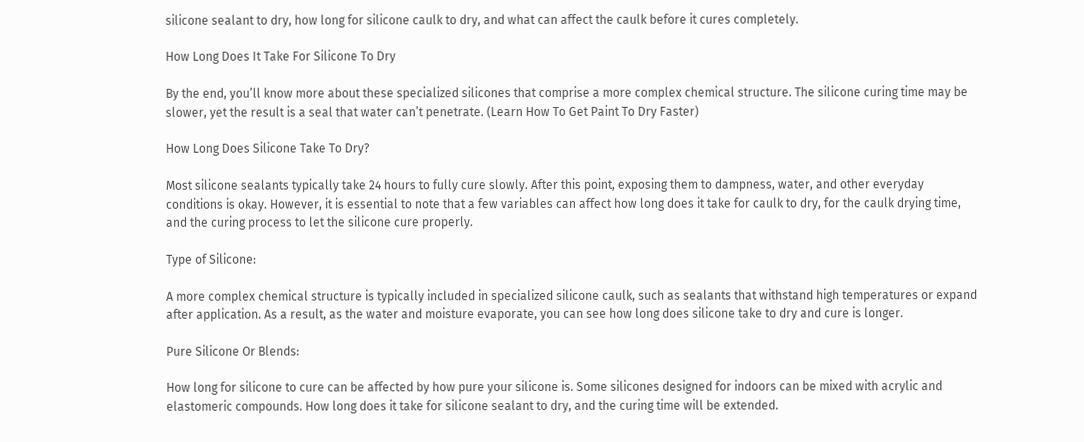silicone sealant to dry, how long for silicone caulk to dry, and what can affect the caulk before it cures completely.

How Long Does It Take For Silicone To Dry

By the end, you’ll know more about these specialized silicones that comprise a more complex chemical structure. The silicone curing time may be slower, yet the result is a seal that water can’t penetrate. (Learn How To Get Paint To Dry Faster)

How Long Does Silicone Take To Dry?

Most silicone sealants typically take 24 hours to fully cure slowly. After this point, exposing them to dampness, water, and other everyday conditions is okay. However, it is essential to note that a few variables can affect how long does it take for caulk to dry, for the caulk drying time, and the curing process to let the silicone cure properly.

Type of Silicone:

A more complex chemical structure is typically included in specialized silicone caulk, such as sealants that withstand high temperatures or expand after application. As a result, as the water and moisture evaporate, you can see how long does silicone take to dry and cure is longer.

Pure Silicone Or Blends:

How long for silicone to cure can be affected by how pure your silicone is. Some silicones designed for indoors can be mixed with acrylic and elastomeric compounds. How long does it take for silicone sealant to dry, and the curing time will be extended.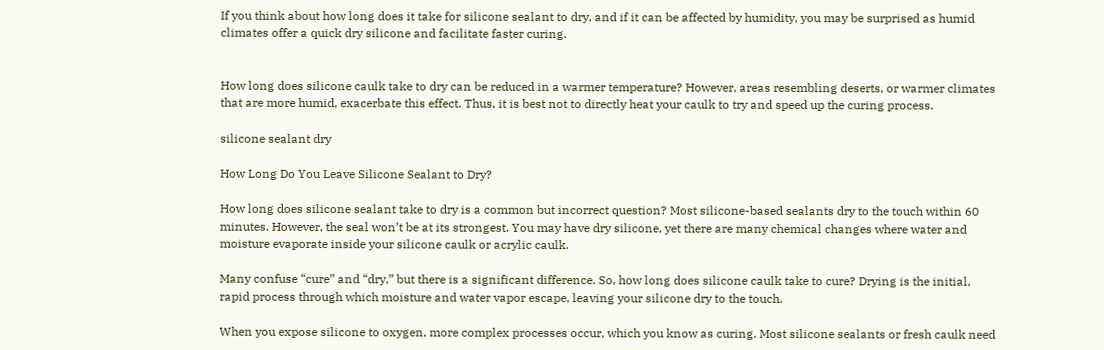If you think about how long does it take for silicone sealant to dry, and if it can be affected by humidity, you may be surprised as humid climates offer a quick dry silicone and facilitate faster curing.


How long does silicone caulk take to dry can be reduced in a warmer temperature? However, areas resembling deserts, or warmer climates that are more humid, exacerbate this effect. Thus, it is best not to directly heat your caulk to try and speed up the curing process.

silicone sealant dry

How Long Do You Leave Silicone Sealant to Dry?

How long does silicone sealant take to dry is a common but incorrect question? Most silicone-based sealants dry to the touch within 60 minutes. However, the seal won’t be at its strongest. You may have dry silicone, yet there are many chemical changes where water and moisture evaporate inside your silicone caulk or acrylic caulk.

Many confuse “cure” and “dry,” but there is a significant difference. So, how long does silicone caulk take to cure? Drying is the initial, rapid process through which moisture and water vapor escape, leaving your silicone dry to the touch.

When you expose silicone to oxygen, more complex processes occur, which you know as curing. Most silicone sealants or fresh caulk need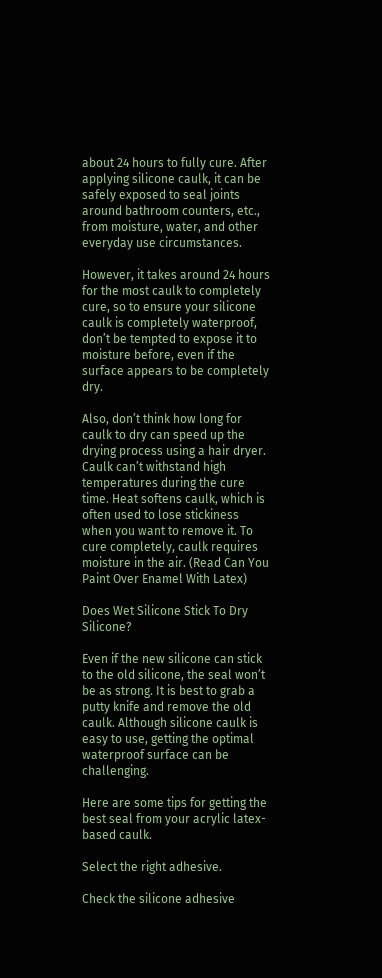about 24 hours to fully cure. After applying silicone caulk, it can be safely exposed to seal joints around bathroom counters, etc., from moisture, water, and other everyday use circumstances.

However, it takes around 24 hours for the most caulk to completely cure, so to ensure your silicone caulk is completely waterproof, don’t be tempted to expose it to moisture before, even if the surface appears to be completely dry.

Also, don’t think how long for caulk to dry can speed up the drying process using a hair dryer. Caulk can’t withstand high temperatures during the cure time. Heat softens caulk, which is often used to lose stickiness when you want to remove it. To cure completely, caulk requires moisture in the air. (Read Can You Paint Over Enamel With Latex)

Does Wet Silicone Stick To Dry Silicone?

Even if the new silicone can stick to the old silicone, the seal won’t be as strong. It is best to grab a putty knife and remove the old caulk. Although silicone caulk is easy to use, getting the optimal waterproof surface can be challenging.

Here are some tips for getting the best seal from your acrylic latex-based caulk.

Select the right adhesive.

Check the silicone adhesive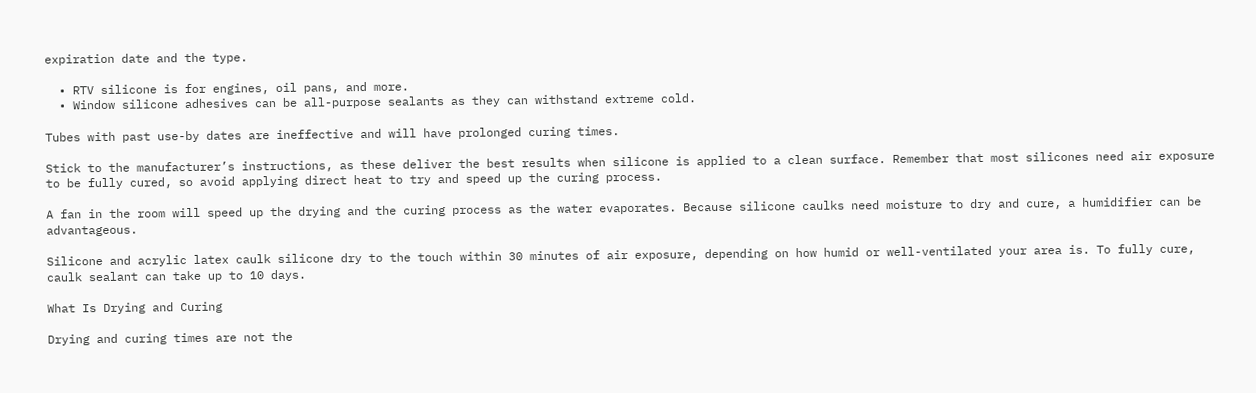expiration date and the type.

  • RTV silicone is for engines, oil pans, and more.
  • Window silicone adhesives can be all-purpose sealants as they can withstand extreme cold.

Tubes with past use-by dates are ineffective and will have prolonged curing times.

Stick to the manufacturer’s instructions, as these deliver the best results when silicone is applied to a clean surface. Remember that most silicones need air exposure to be fully cured, so avoid applying direct heat to try and speed up the curing process.

A fan in the room will speed up the drying and the curing process as the water evaporates. Because silicone caulks need moisture to dry and cure, a humidifier can be advantageous.

Silicone and acrylic latex caulk silicone dry to the touch within 30 minutes of air exposure, depending on how humid or well-ventilated your area is. To fully cure, caulk sealant can take up to 10 days.

What Is Drying and Curing

Drying and curing times are not the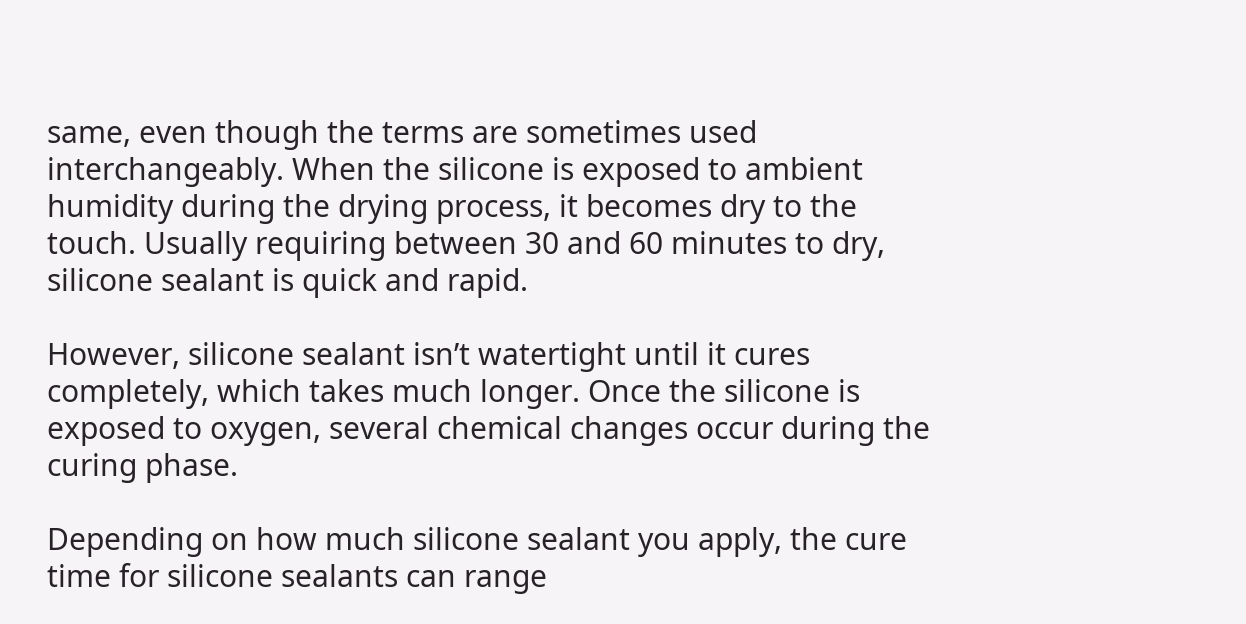same, even though the terms are sometimes used interchangeably. When the silicone is exposed to ambient humidity during the drying process, it becomes dry to the touch. Usually requiring between 30 and 60 minutes to dry, silicone sealant is quick and rapid.

However, silicone sealant isn’t watertight until it cures completely, which takes much longer. Once the silicone is exposed to oxygen, several chemical changes occur during the curing phase.

Depending on how much silicone sealant you apply, the cure time for silicone sealants can range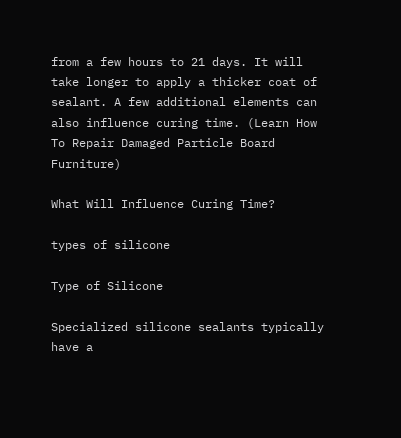from a few hours to 21 days. It will take longer to apply a thicker coat of sealant. A few additional elements can also influence curing time. (Learn How To Repair Damaged Particle Board Furniture)

What Will Influence Curing Time?

types of silicone

Type of Silicone

Specialized silicone sealants typically have a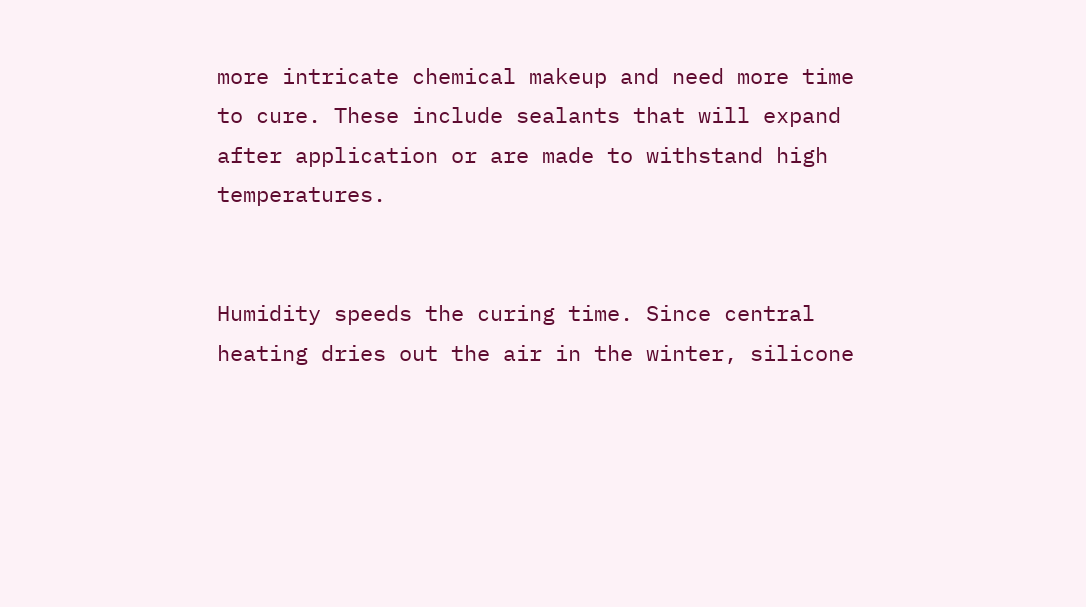more intricate chemical makeup and need more time to cure. These include sealants that will expand after application or are made to withstand high temperatures.


Humidity speeds the curing time. Since central heating dries out the air in the winter, silicone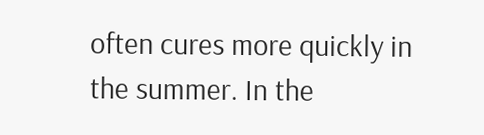often cures more quickly in the summer. In the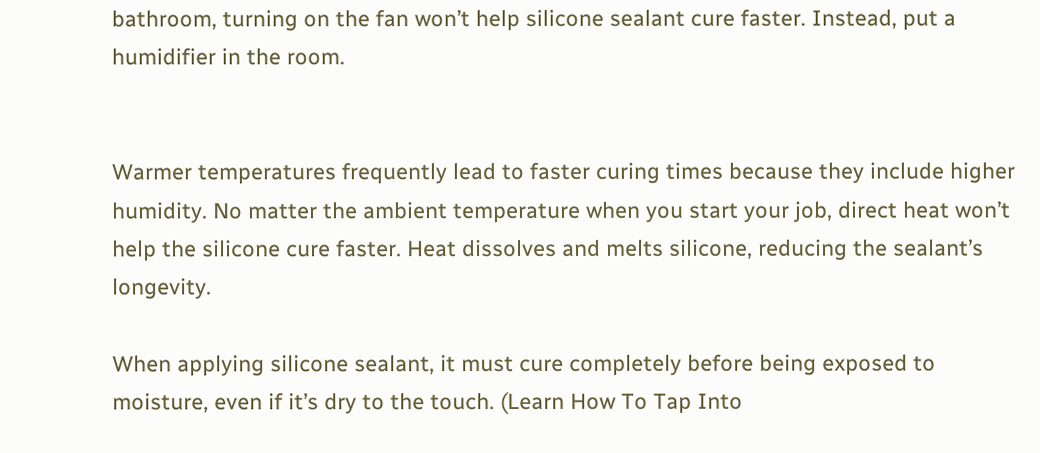bathroom, turning on the fan won’t help silicone sealant cure faster. Instead, put a humidifier in the room.


Warmer temperatures frequently lead to faster curing times because they include higher humidity. No matter the ambient temperature when you start your job, direct heat won’t help the silicone cure faster. Heat dissolves and melts silicone, reducing the sealant’s longevity.

When applying silicone sealant, it must cure completely before being exposed to moisture, even if it’s dry to the touch. (Learn How To Tap Into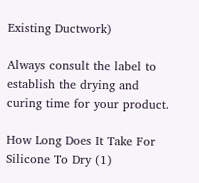Existing Ductwork)

Always consult the label to establish the drying and curing time for your product.

How Long Does It Take For Silicone To Dry (1)